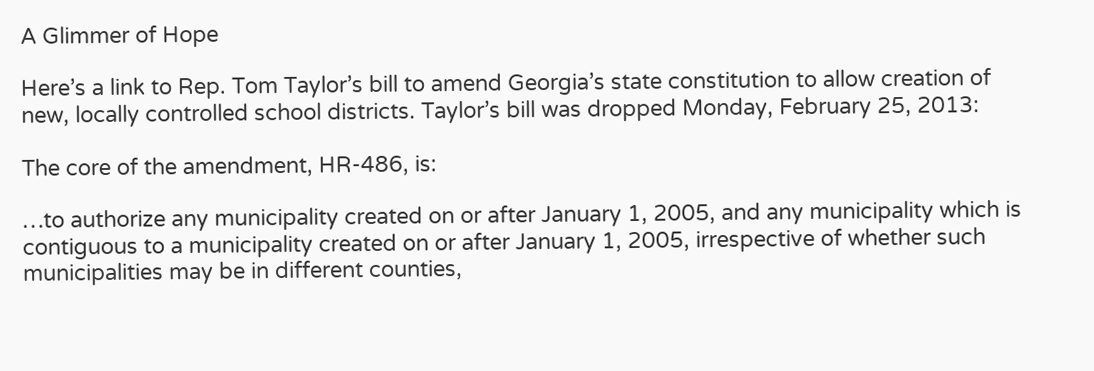A Glimmer of Hope

Here’s a link to Rep. Tom Taylor’s bill to amend Georgia’s state constitution to allow creation of new, locally controlled school districts. Taylor’s bill was dropped Monday, February 25, 2013:

The core of the amendment, HR-486, is:

…to authorize any municipality created on or after January 1, 2005, and any municipality which is contiguous to a municipality created on or after January 1, 2005, irrespective of whether such municipalities may be in different counties,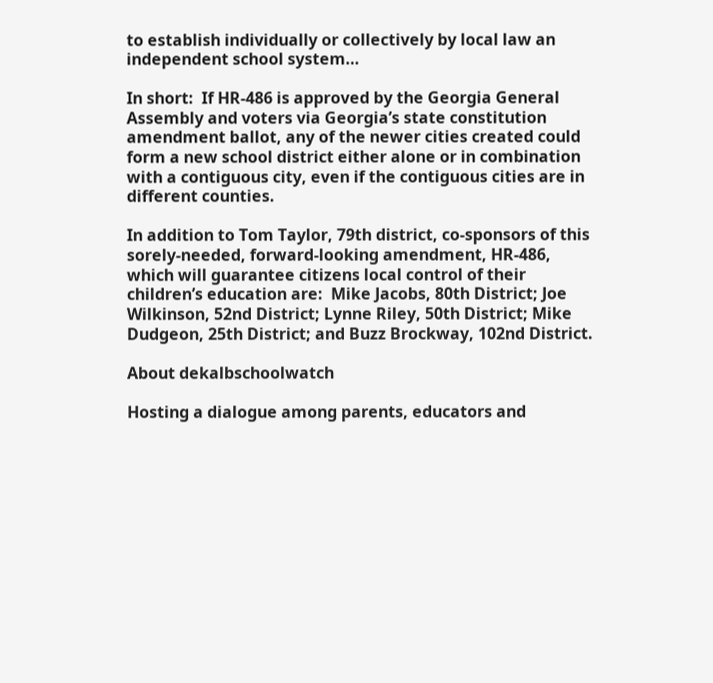to establish individually or collectively by local law an independent school system…

In short:  If HR-486 is approved by the Georgia General Assembly and voters via Georgia’s state constitution amendment ballot, any of the newer cities created could form a new school district either alone or in combination with a contiguous city, even if the contiguous cities are in different counties.

In addition to Tom Taylor, 79th district, co-sponsors of this sorely-needed, forward-looking amendment, HR-486, which will guarantee citizens local control of their children’s education are:  Mike Jacobs, 80th District; Joe Wilkinson, 52nd District; Lynne Riley, 50th District; Mike Dudgeon, 25th District; and Buzz Brockway, 102nd District.

About dekalbschoolwatch

Hosting a dialogue among parents, educators and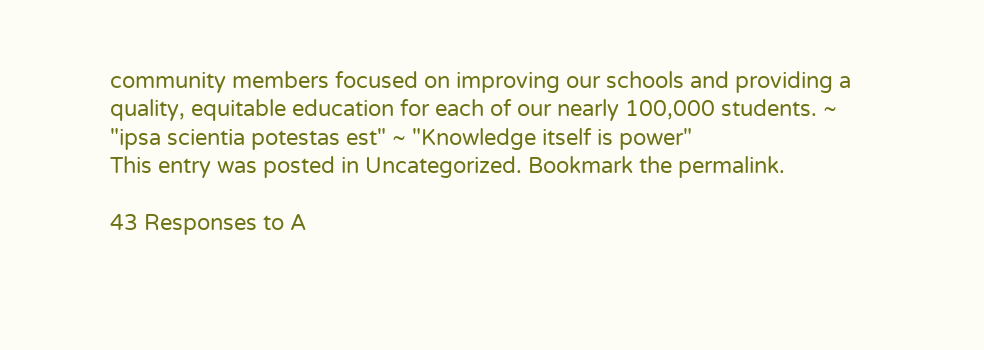community members focused on improving our schools and providing a quality, equitable education for each of our nearly 100,000 students. ~ "ipsa scientia potestas est" ~ "Knowledge itself is power"
This entry was posted in Uncategorized. Bookmark the permalink.

43 Responses to A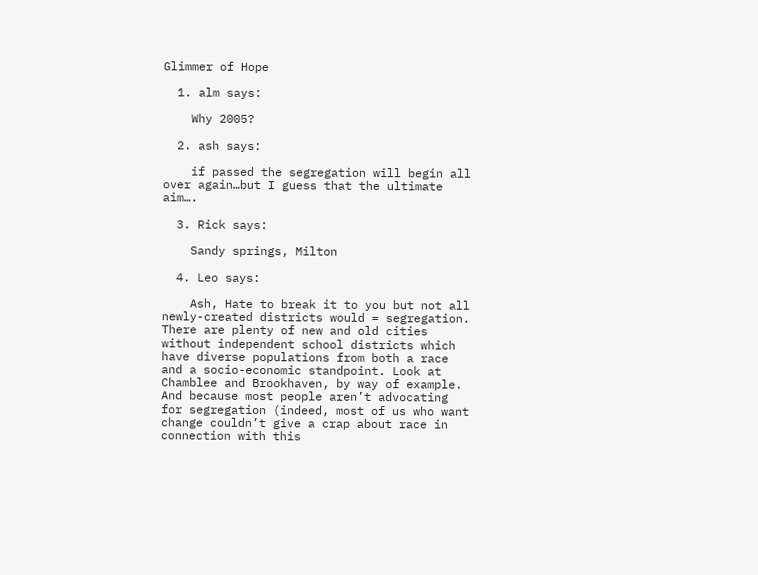Glimmer of Hope

  1. alm says:

    Why 2005?

  2. ash says:

    if passed the segregation will begin all over again…but I guess that the ultimate aim….

  3. Rick says:

    Sandy springs, Milton

  4. Leo says:

    Ash, Hate to break it to you but not all newly-created districts would = segregation. There are plenty of new and old cities without independent school districts which have diverse populations from both a race and a socio-economic standpoint. Look at Chamblee and Brookhaven, by way of example. And because most people aren’t advocating for segregation (indeed, most of us who want change couldn’t give a crap about race in connection with this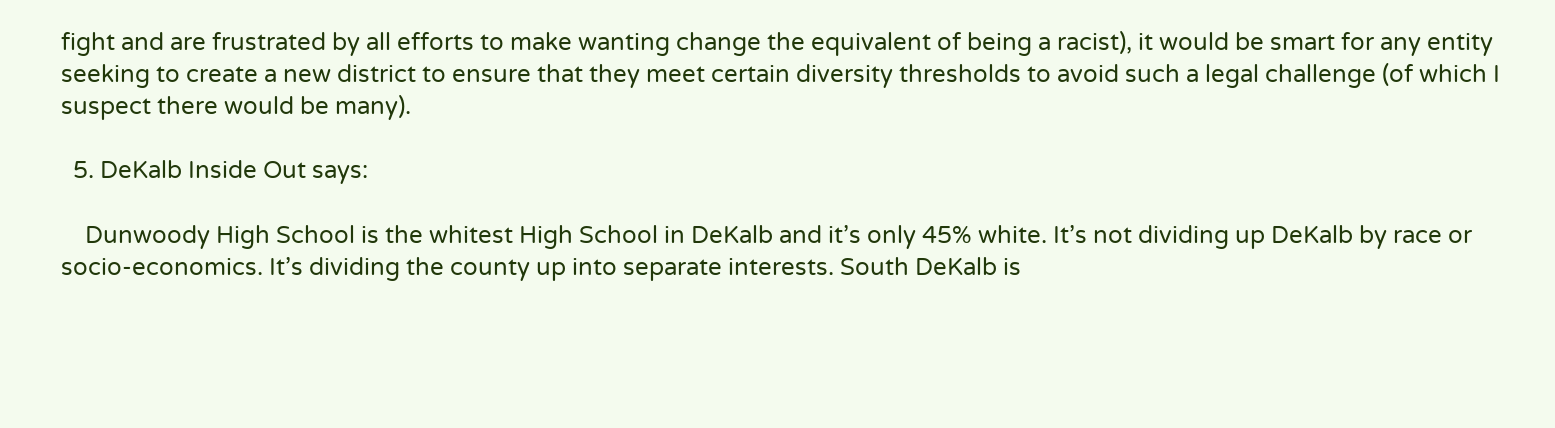fight and are frustrated by all efforts to make wanting change the equivalent of being a racist), it would be smart for any entity seeking to create a new district to ensure that they meet certain diversity thresholds to avoid such a legal challenge (of which I suspect there would be many).

  5. DeKalb Inside Out says:

    Dunwoody High School is the whitest High School in DeKalb and it’s only 45% white. It’s not dividing up DeKalb by race or socio-economics. It’s dividing the county up into separate interests. South DeKalb is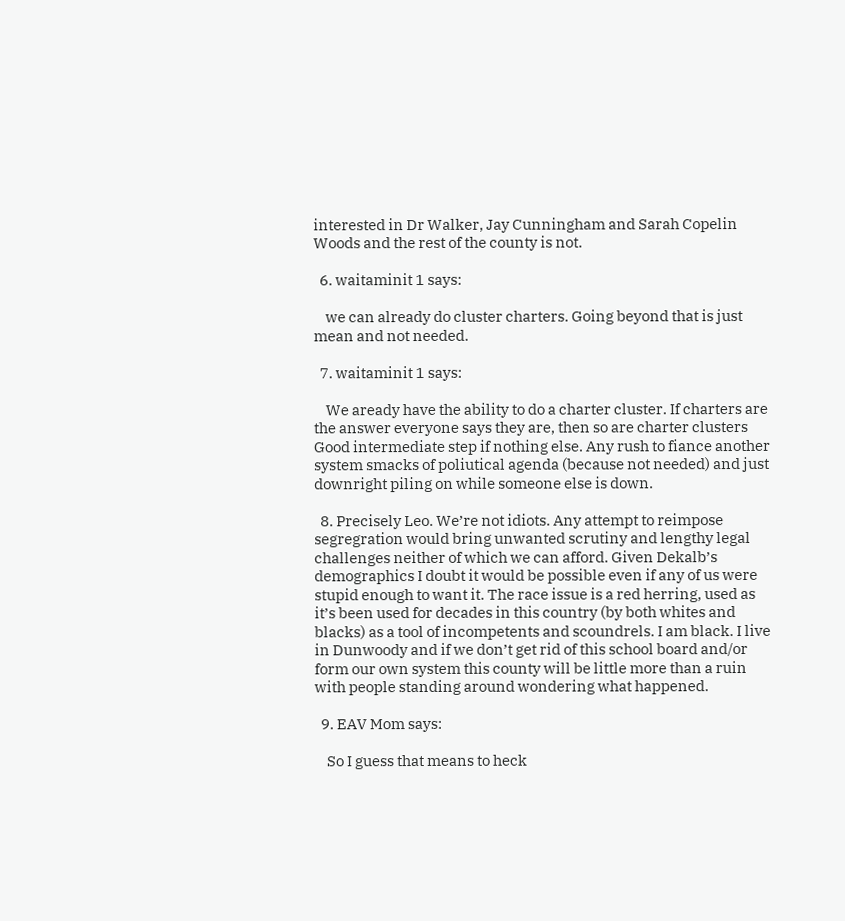interested in Dr Walker, Jay Cunningham and Sarah Copelin Woods and the rest of the county is not.

  6. waitaminit 1 says:

    we can already do cluster charters. Going beyond that is just mean and not needed.

  7. waitaminit 1 says:

    We aready have the ability to do a charter cluster. If charters are the answer everyone says they are, then so are charter clusters Good intermediate step if nothing else. Any rush to fiance another system smacks of poliutical agenda (because not needed) and just downright piling on while someone else is down.

  8. Precisely Leo. We’re not idiots. Any attempt to reimpose segregration would bring unwanted scrutiny and lengthy legal challenges neither of which we can afford. Given Dekalb’s demographics I doubt it would be possible even if any of us were stupid enough to want it. The race issue is a red herring, used as it’s been used for decades in this country (by both whites and blacks) as a tool of incompetents and scoundrels. I am black. I live in Dunwoody and if we don’t get rid of this school board and/or form our own system this county will be little more than a ruin with people standing around wondering what happened.

  9. EAV Mom says:

    So I guess that means to heck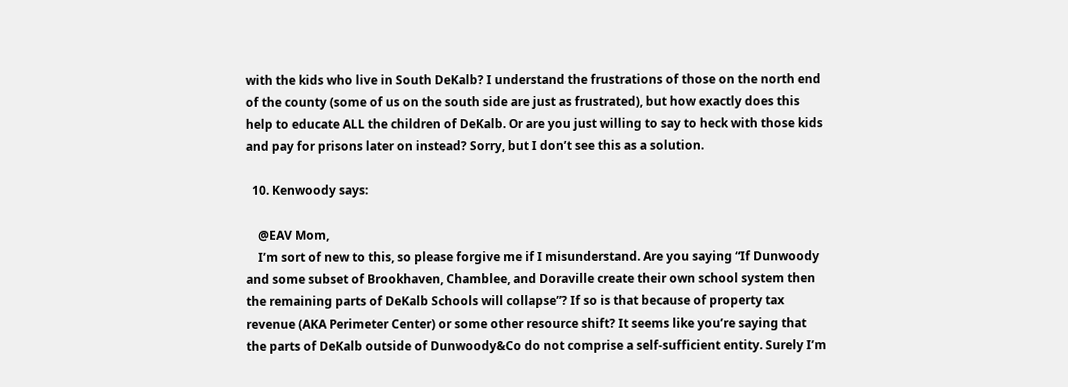with the kids who live in South DeKalb? I understand the frustrations of those on the north end of the county (some of us on the south side are just as frustrated), but how exactly does this help to educate ALL the children of DeKalb. Or are you just willing to say to heck with those kids and pay for prisons later on instead? Sorry, but I don’t see this as a solution.

  10. Kenwoody says:

    @EAV Mom,
    I’m sort of new to this, so please forgive me if I misunderstand. Are you saying “If Dunwoody and some subset of Brookhaven, Chamblee, and Doraville create their own school system then the remaining parts of DeKalb Schools will collapse”? If so is that because of property tax revenue (AKA Perimeter Center) or some other resource shift? It seems like you’re saying that the parts of DeKalb outside of Dunwoody&Co do not comprise a self-sufficient entity. Surely I’m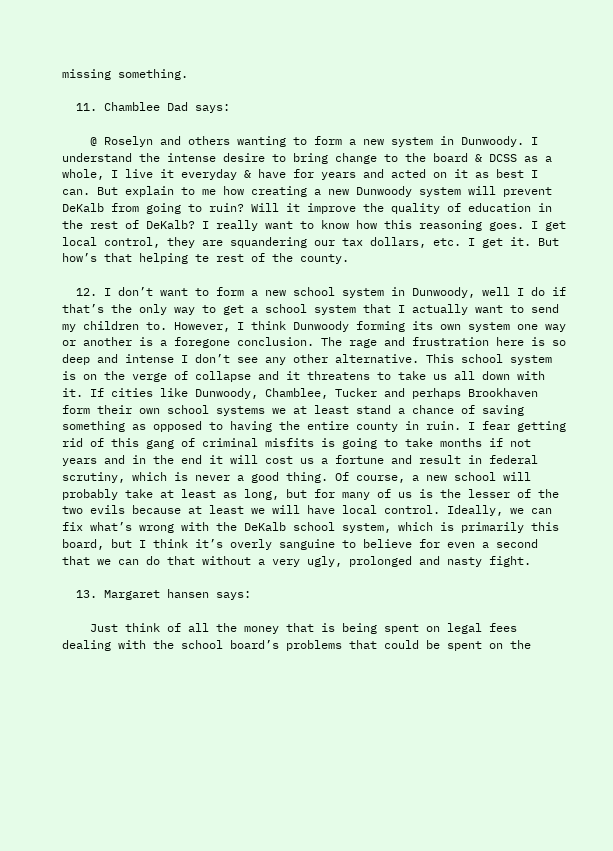missing something.

  11. Chamblee Dad says:

    @ Roselyn and others wanting to form a new system in Dunwoody. I understand the intense desire to bring change to the board & DCSS as a whole, I live it everyday & have for years and acted on it as best I can. But explain to me how creating a new Dunwoody system will prevent DeKalb from going to ruin? Will it improve the quality of education in the rest of DeKalb? I really want to know how this reasoning goes. I get local control, they are squandering our tax dollars, etc. I get it. But how’s that helping te rest of the county.

  12. I don’t want to form a new school system in Dunwoody, well I do if that’s the only way to get a school system that I actually want to send my children to. However, I think Dunwoody forming its own system one way or another is a foregone conclusion. The rage and frustration here is so deep and intense I don’t see any other alternative. This school system is on the verge of collapse and it threatens to take us all down with it. If cities like Dunwoody, Chamblee, Tucker and perhaps Brookhaven form their own school systems we at least stand a chance of saving something as opposed to having the entire county in ruin. I fear getting rid of this gang of criminal misfits is going to take months if not years and in the end it will cost us a fortune and result in federal scrutiny, which is never a good thing. Of course, a new school will probably take at least as long, but for many of us is the lesser of the two evils because at least we will have local control. Ideally, we can fix what’s wrong with the DeKalb school system, which is primarily this board, but I think it’s overly sanguine to believe for even a second that we can do that without a very ugly, prolonged and nasty fight.

  13. Margaret hansen says:

    Just think of all the money that is being spent on legal fees dealing with the school board’s problems that could be spent on the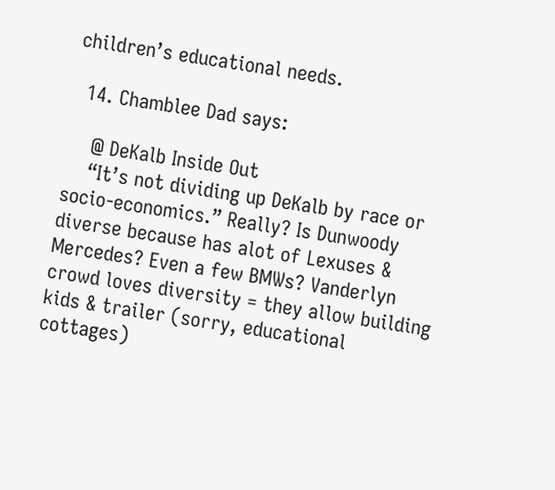children’s educational needs.

  14. Chamblee Dad says:

    @ DeKalb Inside Out
    “It’s not dividing up DeKalb by race or socio-economics.” Really? Is Dunwoody diverse because has alot of Lexuses & Mercedes? Even a few BMWs? Vanderlyn crowd loves diversity = they allow building kids & trailer (sorry, educational cottages)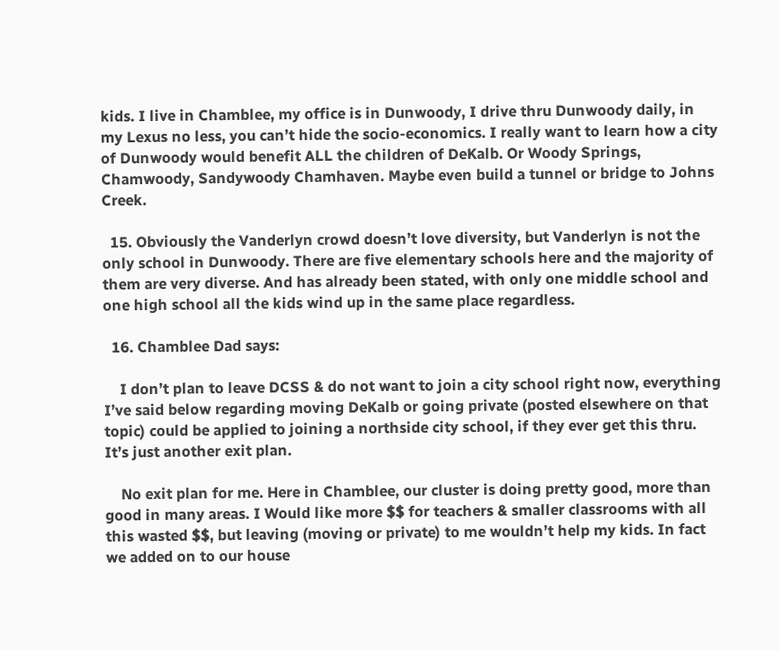kids. I live in Chamblee, my office is in Dunwoody, I drive thru Dunwoody daily, in my Lexus no less, you can’t hide the socio-economics. I really want to learn how a city of Dunwoody would benefit ALL the children of DeKalb. Or Woody Springs, Chamwoody, Sandywoody Chamhaven. Maybe even build a tunnel or bridge to Johns Creek.

  15. Obviously the Vanderlyn crowd doesn’t love diversity, but Vanderlyn is not the only school in Dunwoody. There are five elementary schools here and the majority of them are very diverse. And has already been stated, with only one middle school and one high school all the kids wind up in the same place regardless.

  16. Chamblee Dad says:

    I don’t plan to leave DCSS & do not want to join a city school right now, everything I’ve said below regarding moving DeKalb or going private (posted elsewhere on that topic) could be applied to joining a northside city school, if they ever get this thru. It’s just another exit plan.

    No exit plan for me. Here in Chamblee, our cluster is doing pretty good, more than good in many areas. I Would like more $$ for teachers & smaller classrooms with all this wasted $$, but leaving (moving or private) to me wouldn’t help my kids. In fact we added on to our house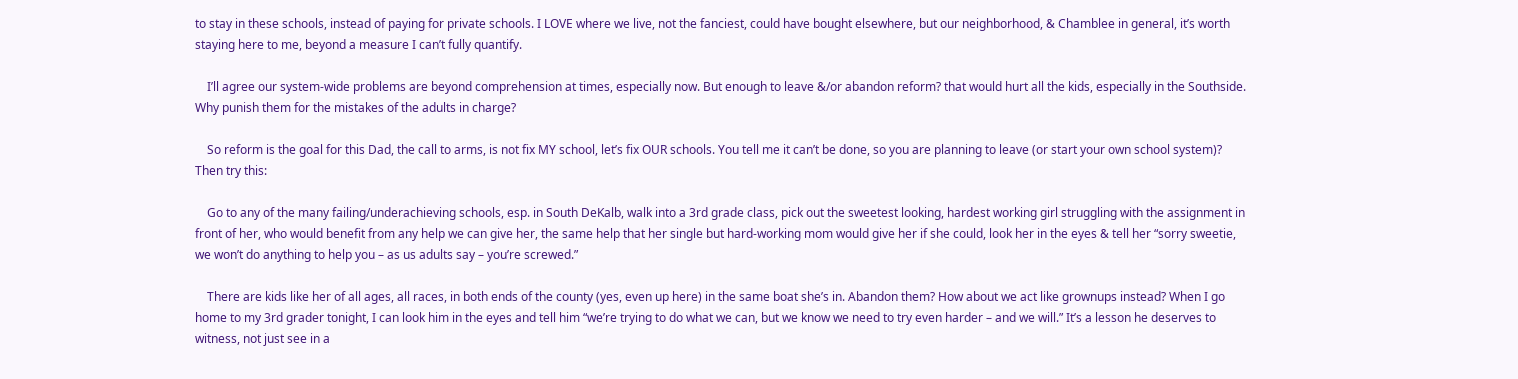to stay in these schools, instead of paying for private schools. I LOVE where we live, not the fanciest, could have bought elsewhere, but our neighborhood, & Chamblee in general, it’s worth staying here to me, beyond a measure I can’t fully quantify.

    I’ll agree our system-wide problems are beyond comprehension at times, especially now. But enough to leave &/or abandon reform? that would hurt all the kids, especially in the Southside. Why punish them for the mistakes of the adults in charge?

    So reform is the goal for this Dad, the call to arms, is not fix MY school, let’s fix OUR schools. You tell me it can’t be done, so you are planning to leave (or start your own school system)? Then try this:

    Go to any of the many failing/underachieving schools, esp. in South DeKalb, walk into a 3rd grade class, pick out the sweetest looking, hardest working girl struggling with the assignment in front of her, who would benefit from any help we can give her, the same help that her single but hard-working mom would give her if she could, look her in the eyes & tell her “sorry sweetie, we won’t do anything to help you – as us adults say – you’re screwed.”

    There are kids like her of all ages, all races, in both ends of the county (yes, even up here) in the same boat she’s in. Abandon them? How about we act like grownups instead? When I go home to my 3rd grader tonight, I can look him in the eyes and tell him “we’re trying to do what we can, but we know we need to try even harder – and we will.” It’s a lesson he deserves to witness, not just see in a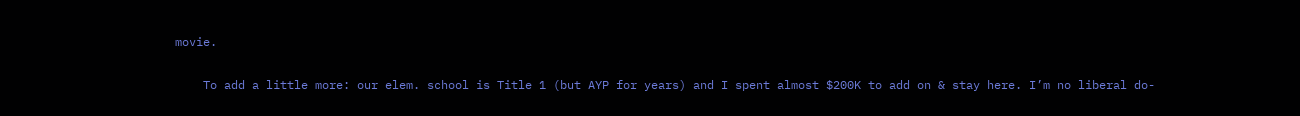movie.

    To add a little more: our elem. school is Title 1 (but AYP for years) and I spent almost $200K to add on & stay here. I’m no liberal do-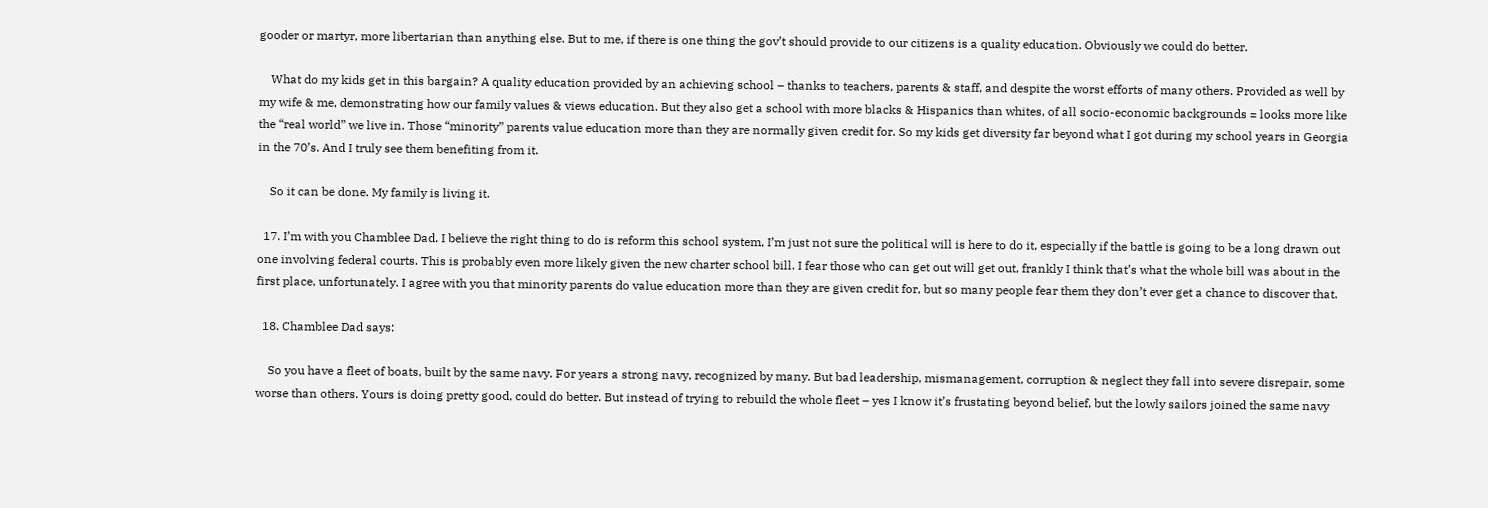gooder or martyr, more libertarian than anything else. But to me, if there is one thing the gov’t should provide to our citizens is a quality education. Obviously we could do better.

    What do my kids get in this bargain? A quality education provided by an achieving school – thanks to teachers, parents & staff, and despite the worst efforts of many others. Provided as well by my wife & me, demonstrating how our family values & views education. But they also get a school with more blacks & Hispanics than whites, of all socio-economic backgrounds = looks more like the “real world” we live in. Those “minority” parents value education more than they are normally given credit for. So my kids get diversity far beyond what I got during my school years in Georgia in the 70’s. And I truly see them benefiting from it.

    So it can be done. My family is living it.

  17. I’m with you Chamblee Dad. I believe the right thing to do is reform this school system, I’m just not sure the political will is here to do it, especially if the battle is going to be a long drawn out one involving federal courts. This is probably even more likely given the new charter school bill. I fear those who can get out will get out, frankly I think that’s what the whole bill was about in the first place, unfortunately. I agree with you that minority parents do value education more than they are given credit for, but so many people fear them they don’t ever get a chance to discover that.

  18. Chamblee Dad says:

    So you have a fleet of boats, built by the same navy. For years a strong navy, recognized by many. But bad leadership, mismanagement, corruption & neglect they fall into severe disrepair, some worse than others. Yours is doing pretty good, could do better. But instead of trying to rebuild the whole fleet – yes I know it’s frustating beyond belief, but the lowly sailors joined the same navy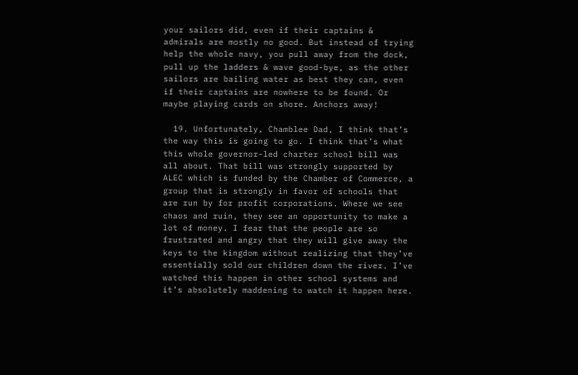your sailors did, even if their captains & admirals are mostly no good. But instead of trying help the whole navy, you pull away from the dock, pull up the ladders & wave good-bye, as the other sailors are bailing water as best they can, even if their captains are nowhere to be found. Or maybe playing cards on shore. Anchors away!

  19. Unfortunately, Chamblee Dad, I think that’s the way this is going to go. I think that’s what this whole governor-led charter school bill was all about. That bill was strongly supported by ALEC which is funded by the Chamber of Commerce, a group that is strongly in favor of schools that are run by for profit corporations. Where we see chaos and ruin, they see an opportunity to make a lot of money. I fear that the people are so frustrated and angry that they will give away the keys to the kingdom without realizing that they’ve essentially sold our children down the river. I’ve watched this happen in other school systems and it’s absolutely maddening to watch it happen here.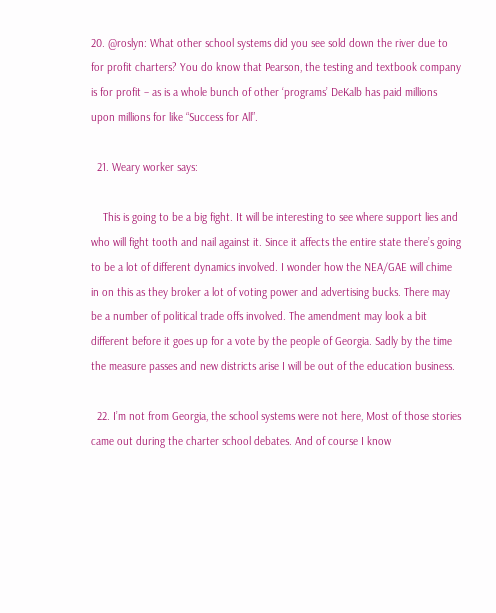20. @roslyn: What other school systems did you see sold down the river due to for profit charters? You do know that Pearson, the testing and textbook company is for profit – as is a whole bunch of other ‘programs’ DeKalb has paid millions upon millions for like “Success for All”.

  21. Weary worker says:

    This is going to be a big fight. It will be interesting to see where support lies and who will fight tooth and nail against it. Since it affects the entire state there’s going to be a lot of different dynamics involved. I wonder how the NEA/GAE will chime in on this as they broker a lot of voting power and advertising bucks. There may be a number of political trade offs involved. The amendment may look a bit different before it goes up for a vote by the people of Georgia. Sadly by the time the measure passes and new districts arise I will be out of the education business.

  22. I’m not from Georgia, the school systems were not here, Most of those stories came out during the charter school debates. And of course I know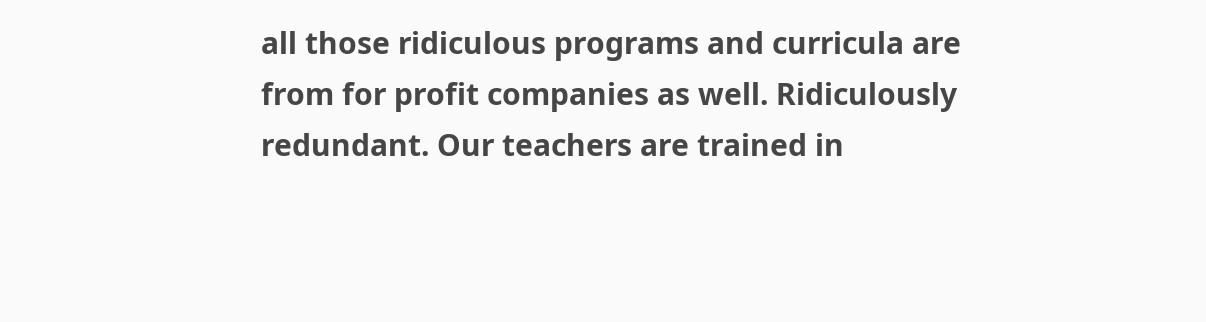all those ridiculous programs and curricula are from for profit companies as well. Ridiculously redundant. Our teachers are trained in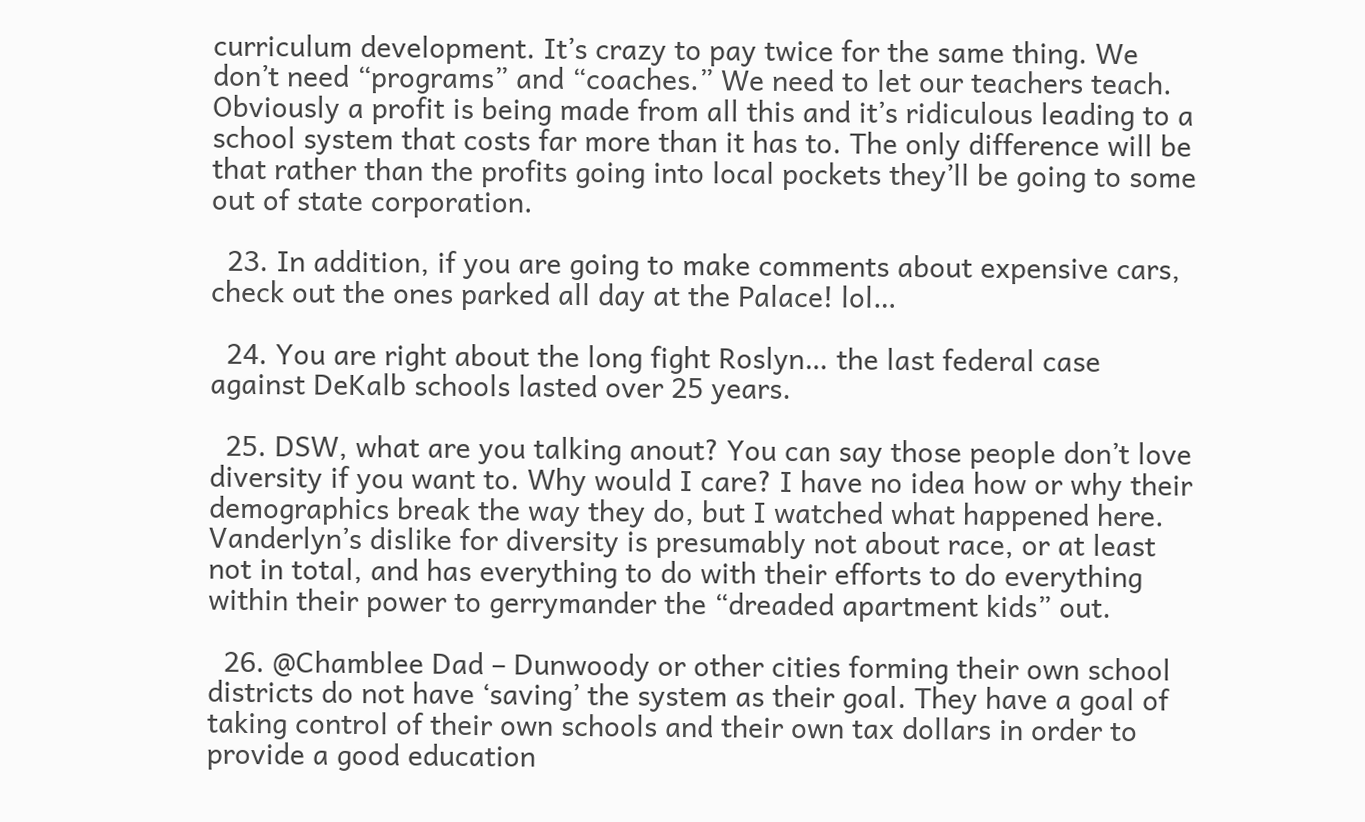curriculum development. It’s crazy to pay twice for the same thing. We don’t need “programs” and “coaches.” We need to let our teachers teach. Obviously a profit is being made from all this and it’s ridiculous leading to a school system that costs far more than it has to. The only difference will be that rather than the profits going into local pockets they’ll be going to some out of state corporation.

  23. In addition, if you are going to make comments about expensive cars, check out the ones parked all day at the Palace! lol…

  24. You are right about the long fight Roslyn… the last federal case against DeKalb schools lasted over 25 years.

  25. DSW, what are you talking anout? You can say those people don’t love diversity if you want to. Why would I care? I have no idea how or why their demographics break the way they do, but I watched what happened here. Vanderlyn’s dislike for diversity is presumably not about race, or at least not in total, and has everything to do with their efforts to do everything within their power to gerrymander the “dreaded apartment kids” out.

  26. @Chamblee Dad – Dunwoody or other cities forming their own school districts do not have ‘saving’ the system as their goal. They have a goal of taking control of their own schools and their own tax dollars in order to provide a good education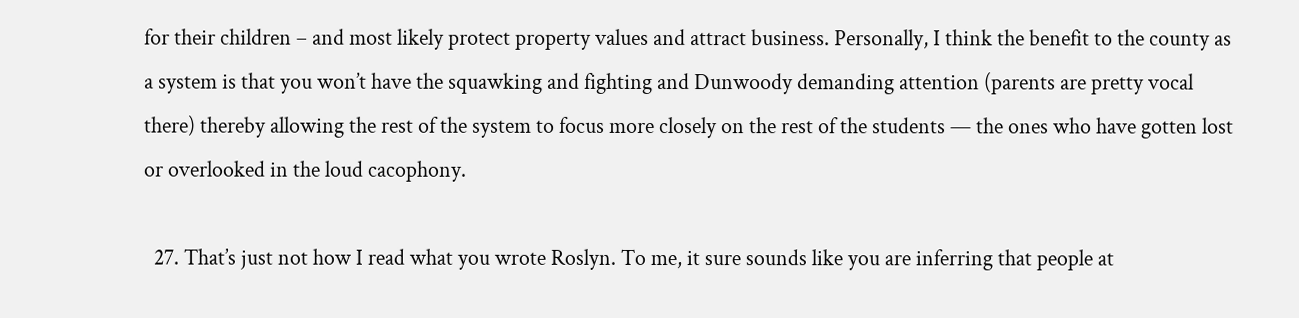for their children – and most likely protect property values and attract business. Personally, I think the benefit to the county as a system is that you won’t have the squawking and fighting and Dunwoody demanding attention (parents are pretty vocal there) thereby allowing the rest of the system to focus more closely on the rest of the students — the ones who have gotten lost or overlooked in the loud cacophony.

  27. That’s just not how I read what you wrote Roslyn. To me, it sure sounds like you are inferring that people at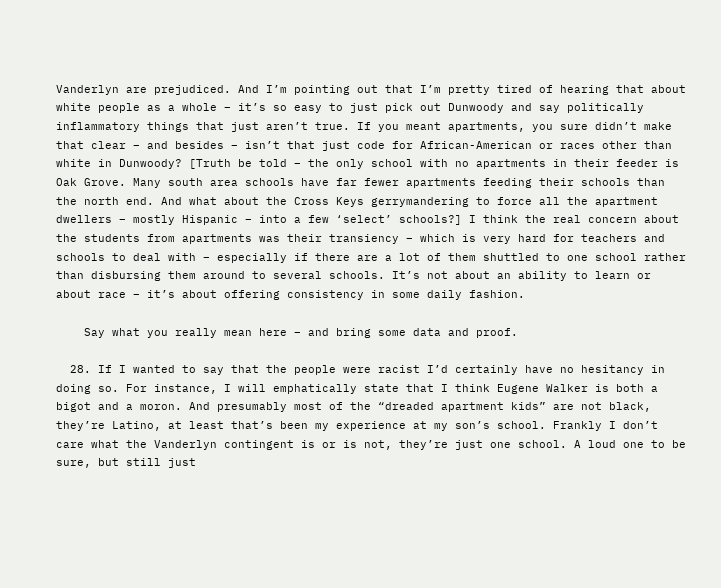Vanderlyn are prejudiced. And I’m pointing out that I’m pretty tired of hearing that about white people as a whole – it’s so easy to just pick out Dunwoody and say politically inflammatory things that just aren’t true. If you meant apartments, you sure didn’t make that clear – and besides – isn’t that just code for African-American or races other than white in Dunwoody? [Truth be told – the only school with no apartments in their feeder is Oak Grove. Many south area schools have far fewer apartments feeding their schools than the north end. And what about the Cross Keys gerrymandering to force all the apartment dwellers – mostly Hispanic – into a few ‘select’ schools?] I think the real concern about the students from apartments was their transiency – which is very hard for teachers and schools to deal with – especially if there are a lot of them shuttled to one school rather than disbursing them around to several schools. It’s not about an ability to learn or about race – it’s about offering consistency in some daily fashion.

    Say what you really mean here – and bring some data and proof.

  28. If I wanted to say that the people were racist I’d certainly have no hesitancy in doing so. For instance, I will emphatically state that I think Eugene Walker is both a bigot and a moron. And presumably most of the “dreaded apartment kids” are not black, they’re Latino, at least that’s been my experience at my son’s school. Frankly I don’t care what the Vanderlyn contingent is or is not, they’re just one school. A loud one to be sure, but still just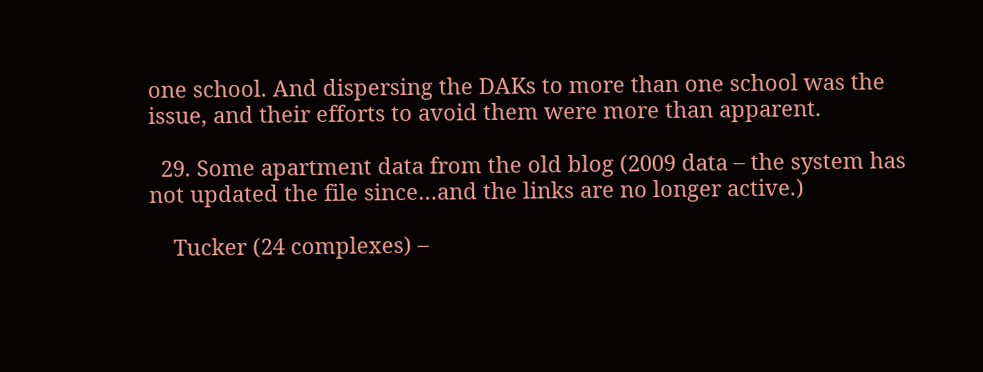one school. And dispersing the DAKs to more than one school was the issue, and their efforts to avoid them were more than apparent.

  29. Some apartment data from the old blog (2009 data – the system has not updated the file since…and the links are no longer active.)

    Tucker (24 complexes) –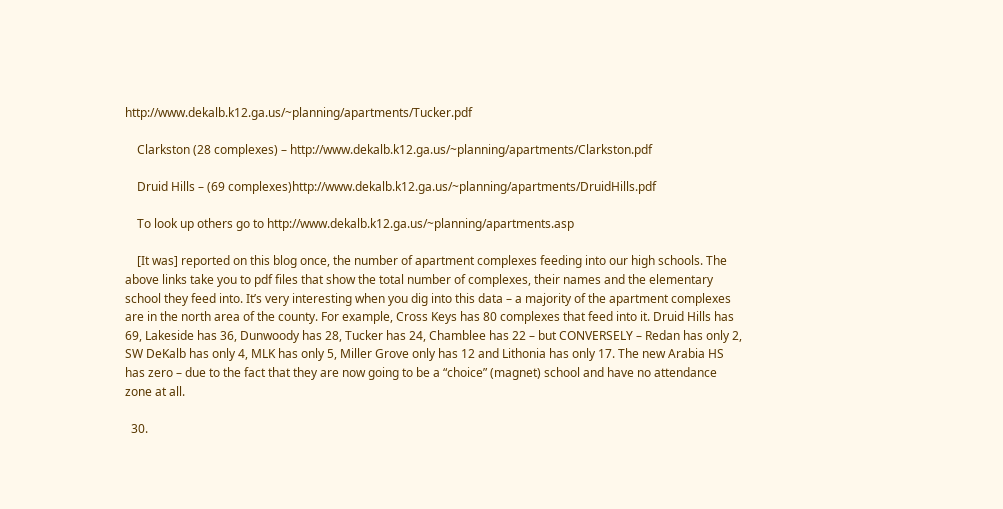http://www.dekalb.k12.ga.us/~planning/apartments/Tucker.pdf

    Clarkston (28 complexes) – http://www.dekalb.k12.ga.us/~planning/apartments/Clarkston.pdf

    Druid Hills – (69 complexes)http://www.dekalb.k12.ga.us/~planning/apartments/DruidHills.pdf

    To look up others go to http://www.dekalb.k12.ga.us/~planning/apartments.asp

    [It was] reported on this blog once, the number of apartment complexes feeding into our high schools. The above links take you to pdf files that show the total number of complexes, their names and the elementary school they feed into. It’s very interesting when you dig into this data – a majority of the apartment complexes are in the north area of the county. For example, Cross Keys has 80 complexes that feed into it. Druid Hills has 69, Lakeside has 36, Dunwoody has 28, Tucker has 24, Chamblee has 22 – but CONVERSELY – Redan has only 2, SW DeKalb has only 4, MLK has only 5, Miller Grove only has 12 and Lithonia has only 17. The new Arabia HS has zero – due to the fact that they are now going to be a “choice” (magnet) school and have no attendance zone at all.

  30.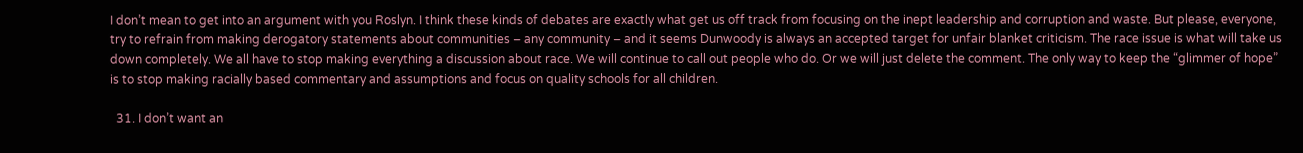I don’t mean to get into an argument with you Roslyn. I think these kinds of debates are exactly what get us off track from focusing on the inept leadership and corruption and waste. But please, everyone, try to refrain from making derogatory statements about communities – any community – and it seems Dunwoody is always an accepted target for unfair blanket criticism. The race issue is what will take us down completely. We all have to stop making everything a discussion about race. We will continue to call out people who do. Or we will just delete the comment. The only way to keep the “glimmer of hope” is to stop making racially based commentary and assumptions and focus on quality schools for all children.

  31. I don’t want an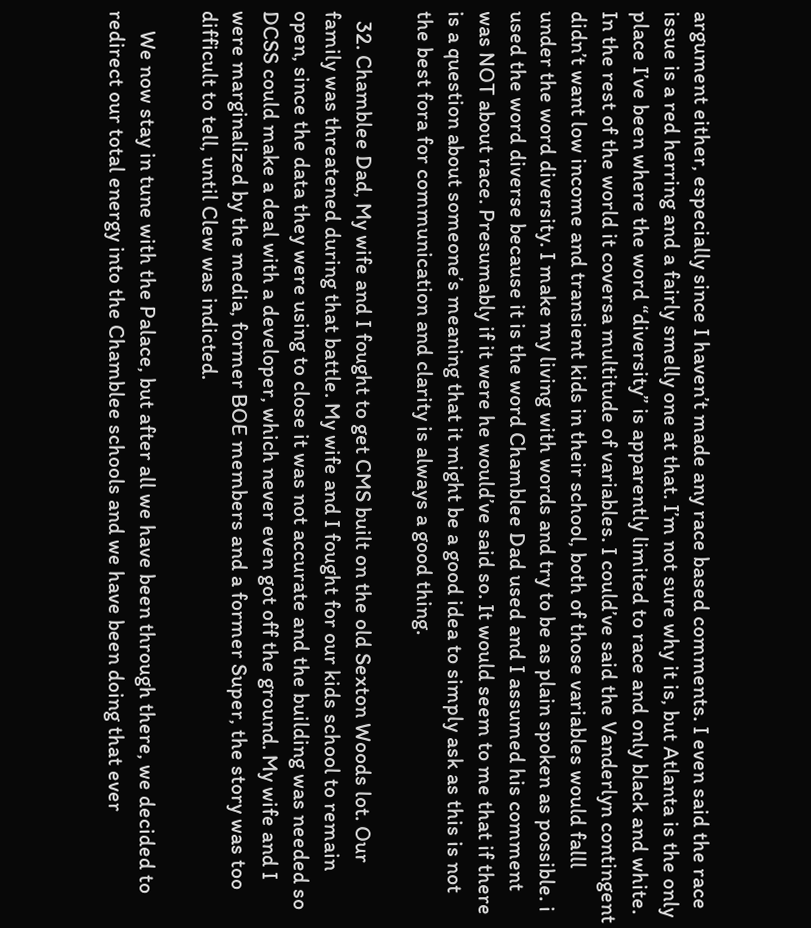argument either, especially since I haven’t made any race based comments. I even said the race issue is a red herring and a fairly smelly one at that. I’m not sure why it is, but Atlanta is the only place I’ve been where the word “diversity” is apparently limited to race and only black and white. In the rest of the world it coversa multitude of variables. I could’ve said the Vanderlyn contingent didn’t want low income and transient kids in their school, both of those variables would falll under the word diversity. I make my living with words and try to be as plain spoken as possible. i used the word diverse because it is the word Chamblee Dad used and I assumed his comment was NOT about race. Presumably if it were he would’ve said so. It would seem to me that if there is a question about someone’s meaning that it might be a good idea to simply ask as this is not the best fora for communication and clarity is always a good thing.

  32. Chamblee Dad, My wife and I fought to get CMS built on the old Sexton Woods lot. Our family was threatened during that battle. My wife and I fought for our kids school to remain open, since the data they were using to close it was not accurate and the building was needed so DCSS could make a deal with a developer, which never even got off the ground. My wife and I were marginalized by the media, former BOE members and a former Super, the story was too difficult to tell, until Clew was indicted.

    We now stay in tune with the Palace, but after all we have been through there, we decided to redirect our total energy into the Chamblee schools and we have been doing that ever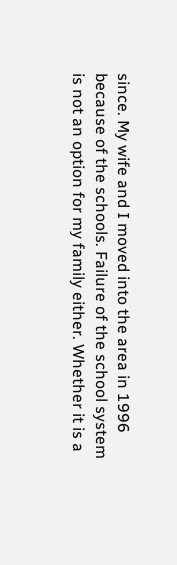since. My wife and I moved into the area in 1996 because of the schools. Failure of the school system is not an option for my family either. Whether it is a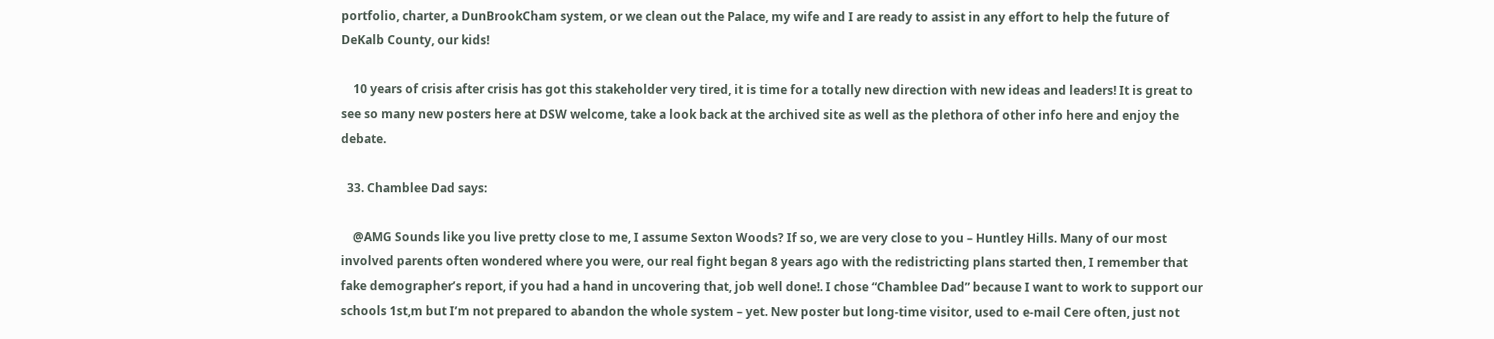portfolio, charter, a DunBrookCham system, or we clean out the Palace, my wife and I are ready to assist in any effort to help the future of DeKalb County, our kids!

    10 years of crisis after crisis has got this stakeholder very tired, it is time for a totally new direction with new ideas and leaders! It is great to see so many new posters here at DSW welcome, take a look back at the archived site as well as the plethora of other info here and enjoy the debate.

  33. Chamblee Dad says:

    @AMG Sounds like you live pretty close to me, I assume Sexton Woods? If so, we are very close to you – Huntley Hills. Many of our most involved parents often wondered where you were, our real fight began 8 years ago with the redistricting plans started then, I remember that fake demographer’s report, if you had a hand in uncovering that, job well done!. I chose “Chamblee Dad” because I want to work to support our schools 1st,m but I’m not prepared to abandon the whole system – yet. New poster but long-time visitor, used to e-mail Cere often, just not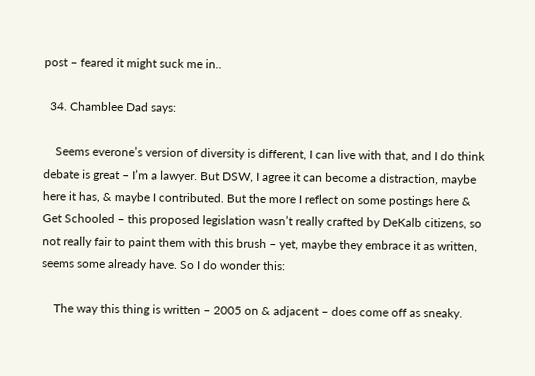post – feared it might suck me in..

  34. Chamblee Dad says:

    Seems everone’s version of diversity is different, I can live with that, and I do think debate is great – I’m a lawyer. But DSW, I agree it can become a distraction, maybe here it has, & maybe I contributed. But the more I reflect on some postings here & Get Schooled – this proposed legislation wasn’t really crafted by DeKalb citizens, so not really fair to paint them with this brush – yet, maybe they embrace it as written, seems some already have. So I do wonder this:

    The way this thing is written – 2005 on & adjacent – does come off as sneaky.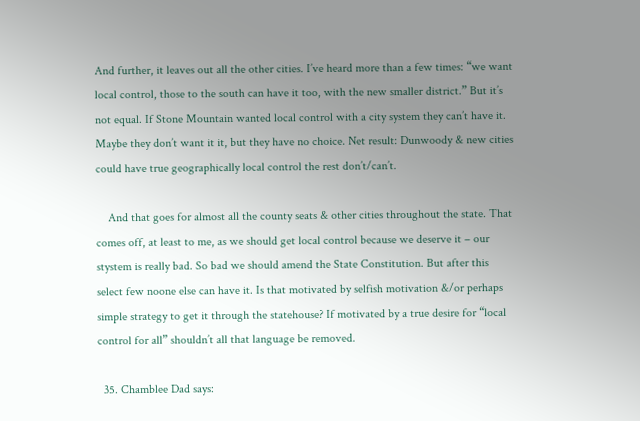And further, it leaves out all the other cities. I’ve heard more than a few times: “we want local control, those to the south can have it too, with the new smaller district.” But it’s not equal. If Stone Mountain wanted local control with a city system they can’t have it. Maybe they don’t want it it, but they have no choice. Net result: Dunwoody & new cities could have true geographically local control the rest don’t/can’t.

    And that goes for almost all the county seats & other cities throughout the state. That comes off, at least to me, as we should get local control because we deserve it – our stystem is really bad. So bad we should amend the State Constitution. But after this select few noone else can have it. Is that motivated by selfish motivation &/or perhaps simple strategy to get it through the statehouse? If motivated by a true desire for “local control for all” shouldn’t all that language be removed.

  35. Chamblee Dad says: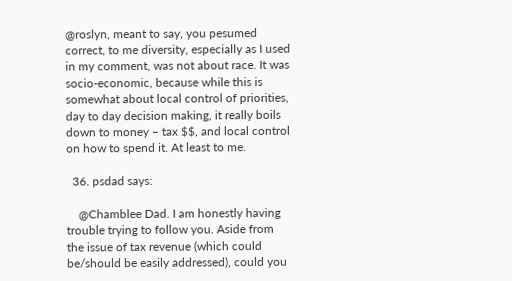@roslyn, meant to say, you pesumed correct, to me diversity, especially as I used in my comment, was not about race. It was socio-economic, because while this is somewhat about local control of priorities, day to day decision making, it really boils down to money – tax $$, and local control on how to spend it. At least to me.

  36. psdad says:

    @Chamblee Dad. I am honestly having trouble trying to follow you. Aside from the issue of tax revenue (which could be/should be easily addressed), could you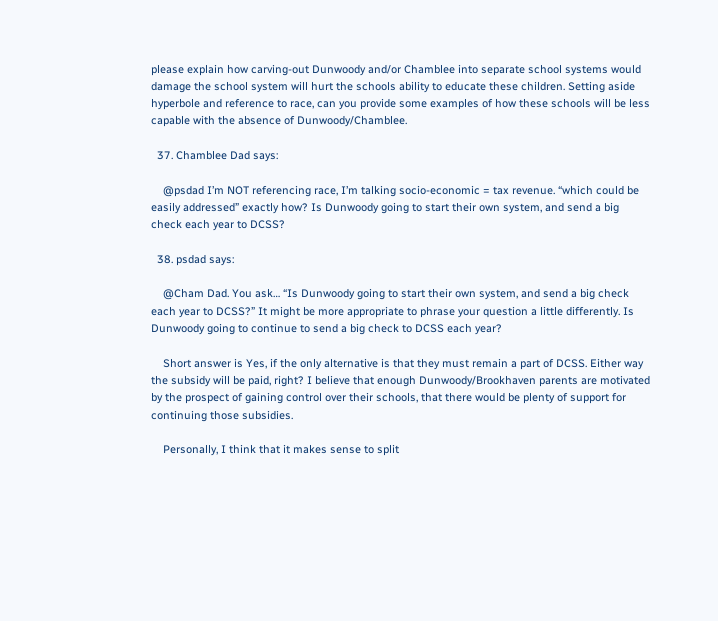please explain how carving-out Dunwoody and/or Chamblee into separate school systems would damage the school system will hurt the schools ability to educate these children. Setting aside hyperbole and reference to race, can you provide some examples of how these schools will be less capable with the absence of Dunwoody/Chamblee.

  37. Chamblee Dad says:

    @psdad I’m NOT referencing race, I’m talking socio-economic = tax revenue. “which could be easily addressed” exactly how? Is Dunwoody going to start their own system, and send a big check each year to DCSS?

  38. psdad says:

    @Cham Dad. You ask… “Is Dunwoody going to start their own system, and send a big check each year to DCSS?” It might be more appropriate to phrase your question a little differently. Is Dunwoody going to continue to send a big check to DCSS each year?

    Short answer is Yes, if the only alternative is that they must remain a part of DCSS. Either way the subsidy will be paid, right? I believe that enough Dunwoody/Brookhaven parents are motivated by the prospect of gaining control over their schools, that there would be plenty of support for continuing those subsidies.

    Personally, I think that it makes sense to split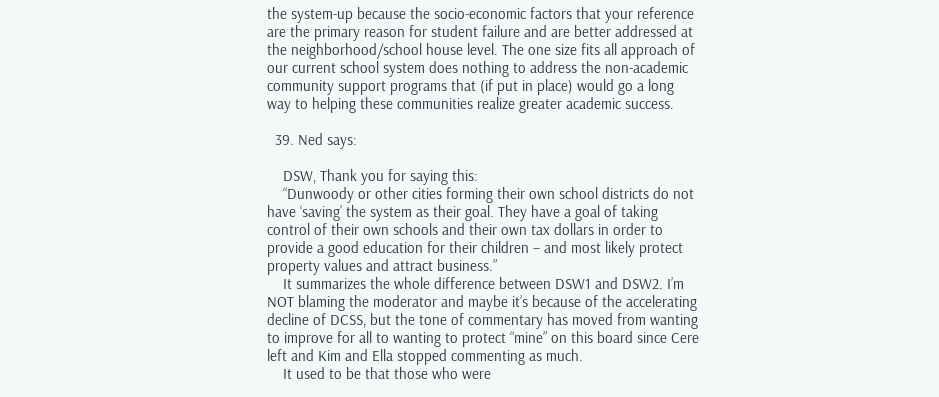the system-up because the socio-economic factors that your reference are the primary reason for student failure and are better addressed at the neighborhood/school house level. The one size fits all approach of our current school system does nothing to address the non-academic community support programs that (if put in place) would go a long way to helping these communities realize greater academic success.

  39. Ned says:

    DSW, Thank you for saying this:
    “Dunwoody or other cities forming their own school districts do not have ‘saving’ the system as their goal. They have a goal of taking control of their own schools and their own tax dollars in order to provide a good education for their children – and most likely protect property values and attract business.”
    It summarizes the whole difference between DSW1 and DSW2. I’m NOT blaming the moderator and maybe it’s because of the accelerating decline of DCSS, but the tone of commentary has moved from wanting to improve for all to wanting to protect “mine” on this board since Cere left and Kim and Ella stopped commenting as much.
    It used to be that those who were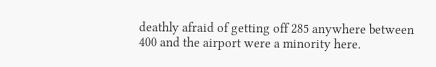deathly afraid of getting off 285 anywhere between 400 and the airport were a minority here.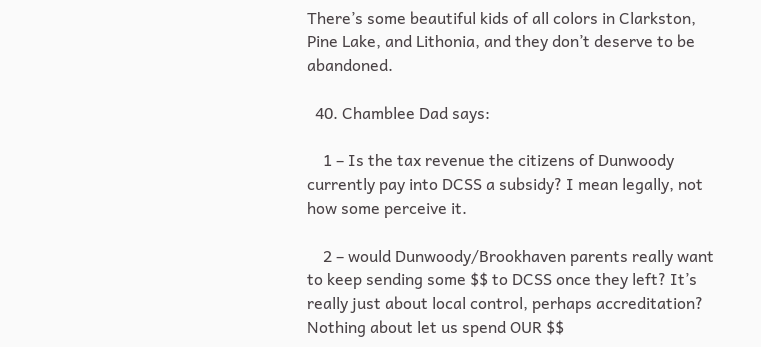There’s some beautiful kids of all colors in Clarkston, Pine Lake, and Lithonia, and they don’t deserve to be abandoned.

  40. Chamblee Dad says:

    1 – Is the tax revenue the citizens of Dunwoody currently pay into DCSS a subsidy? I mean legally, not how some perceive it.

    2 – would Dunwoody/Brookhaven parents really want to keep sending some $$ to DCSS once they left? It’s really just about local control, perhaps accreditation? Nothing about let us spend OUR $$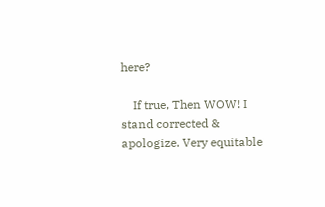here?

    If true, Then WOW! I stand corrected & apologize. Very equitable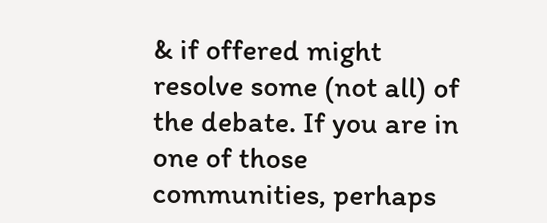& if offered might resolve some (not all) of the debate. If you are in one of those communities, perhaps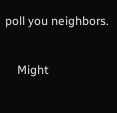poll you neighbors.

    Might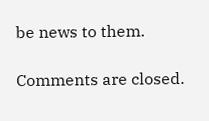be news to them.

Comments are closed.